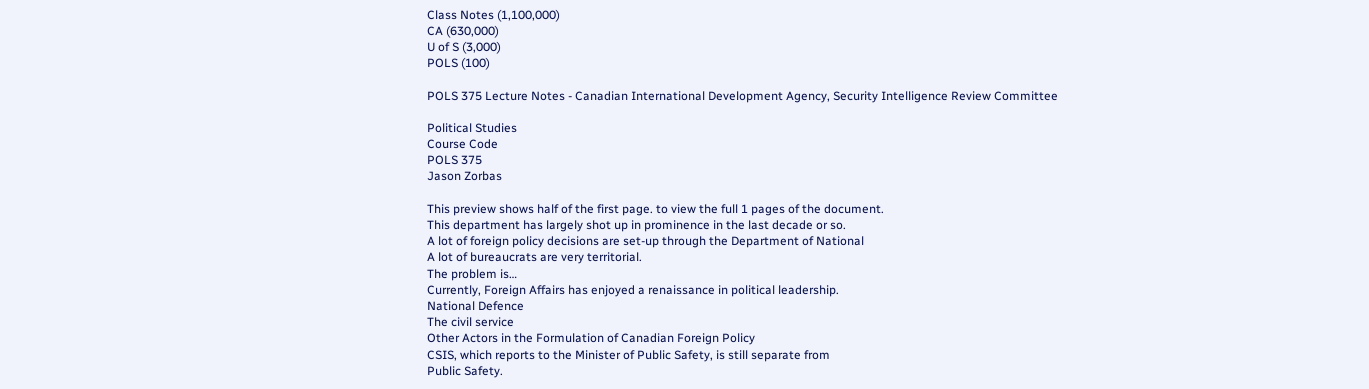Class Notes (1,100,000)
CA (630,000)
U of S (3,000)
POLS (100)

POLS 375 Lecture Notes - Canadian International Development Agency, Security Intelligence Review Committee

Political Studies
Course Code
POLS 375
Jason Zorbas

This preview shows half of the first page. to view the full 1 pages of the document.
This department has largely shot up in prominence in the last decade or so.
A lot of foreign policy decisions are set-up through the Department of National
A lot of bureaucrats are very territorial.
The problem is…
Currently, Foreign Affairs has enjoyed a renaissance in political leadership.
National Defence
The civil service
Other Actors in the Formulation of Canadian Foreign Policy
CSIS, which reports to the Minister of Public Safety, is still separate from
Public Safety.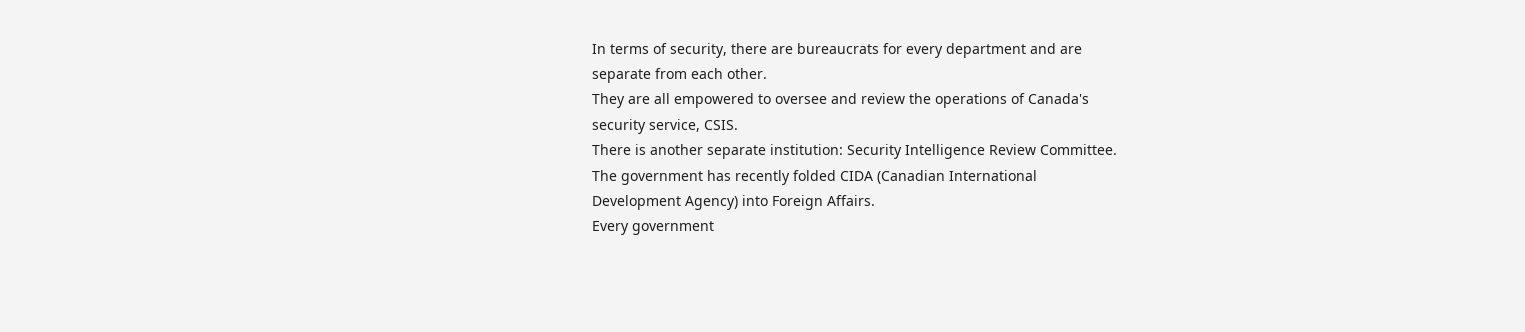In terms of security, there are bureaucrats for every department and are
separate from each other.
They are all empowered to oversee and review the operations of Canada's
security service, CSIS.
There is another separate institution: Security Intelligence Review Committee.
The government has recently folded CIDA (Canadian International
Development Agency) into Foreign Affairs.
Every government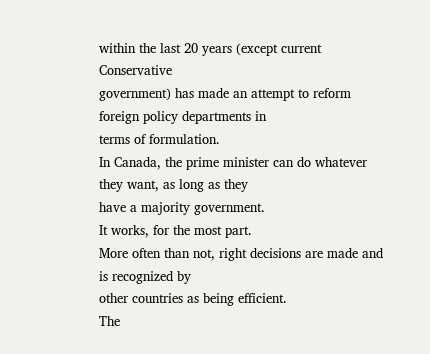within the last 20 years (except current Conservative
government) has made an attempt to reform foreign policy departments in
terms of formulation.
In Canada, the prime minister can do whatever they want, as long as they
have a majority government.
It works, for the most part.
More often than not, right decisions are made and is recognized by
other countries as being efficient.
The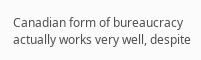Canadian form of bureaucracy actually works very well, despite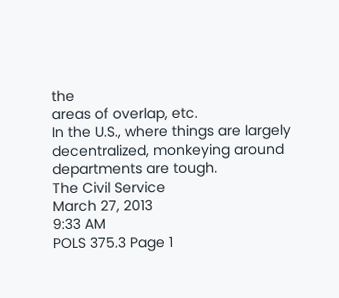the
areas of overlap, etc.
In the U.S., where things are largely decentralized, monkeying around
departments are tough.
The Civil Service
March 27, 2013
9:33 AM
POLS 375.3 Page 1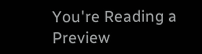You're Reading a Preview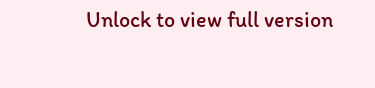Unlock to view full version